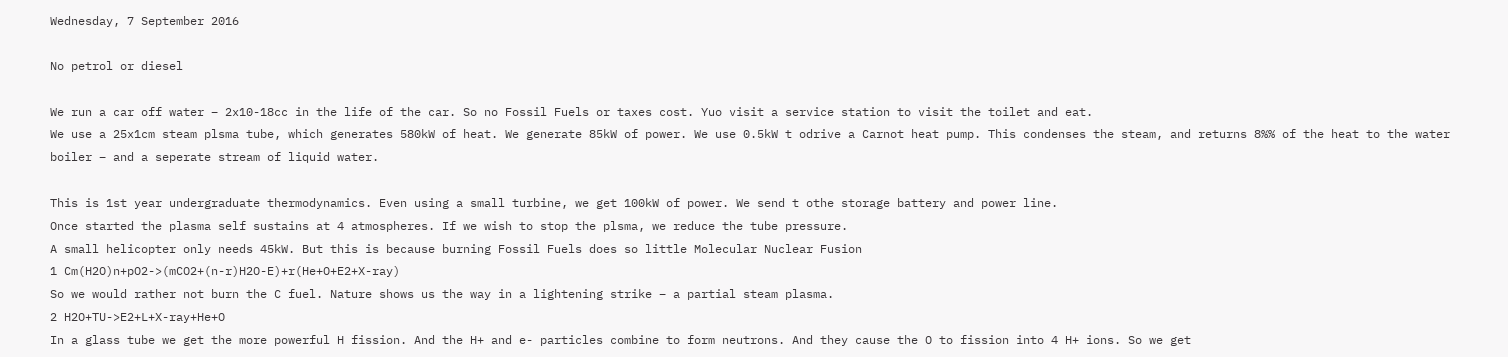Wednesday, 7 September 2016

No petrol or diesel

We run a car off water – 2x10-18cc in the life of the car. So no Fossil Fuels or taxes cost. Yuo visit a service station to visit the toilet and eat.
We use a 25x1cm steam plsma tube, which generates 580kW of heat. We generate 85kW of power. We use 0.5kW t odrive a Carnot heat pump. This condenses the steam, and returns 8%% of the heat to the water boiler – and a seperate stream of liquid water.

This is 1st year undergraduate thermodynamics. Even using a small turbine, we get 100kW of power. We send t othe storage battery and power line.
Once started the plasma self sustains at 4 atmospheres. If we wish to stop the plsma, we reduce the tube pressure.
A small helicopter only needs 45kW. But this is because burning Fossil Fuels does so little Molecular Nuclear Fusion
1 Cm(H2O)n+pO2->(mCO2+(n-r)H2O-E)+r(He+O+E2+X-ray)
So we would rather not burn the C fuel. Nature shows us the way in a lightening strike – a partial steam plasma.
2 H2O+TU->E2+L+X-ray+He+O
In a glass tube we get the more powerful H fission. And the H+ and e- particles combine to form neutrons. And they cause the O to fission into 4 H+ ions. So we get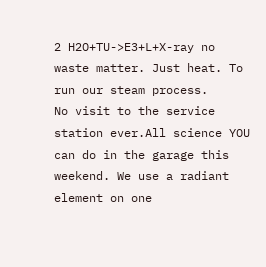2 H2O+TU->E3+L+X-ray no waste matter. Just heat. To run our steam process.
No visit to the service station ever.All science YOU can do in the garage this weekend. We use a radiant element on one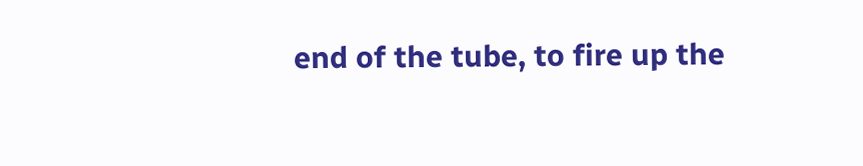end of the tube, to fire up the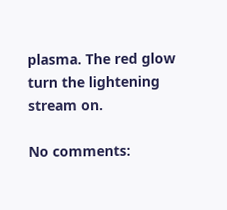plasma. The red glow turn the lightening stream on.

No comments: